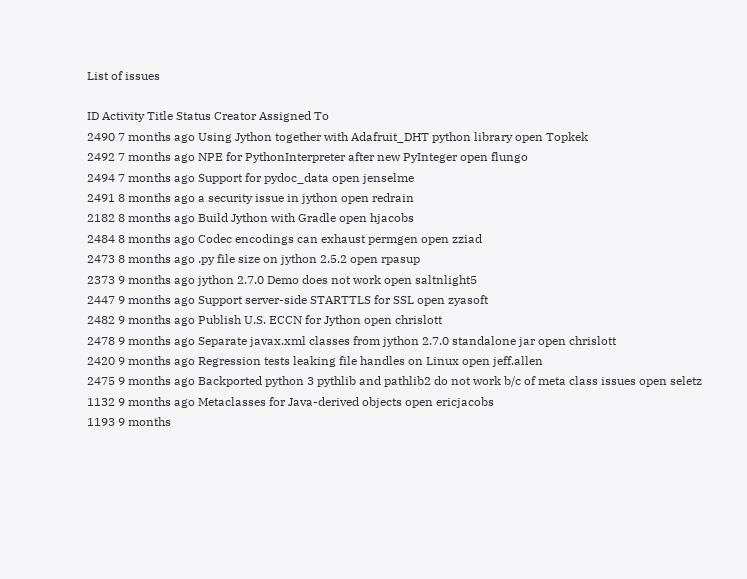List of issues

ID Activity Title Status Creator Assigned To
2490 7 months ago Using Jython together with Adafruit_DHT python library open Topkek
2492 7 months ago NPE for PythonInterpreter after new PyInteger open flungo
2494 7 months ago Support for pydoc_data open jenselme
2491 8 months ago a security issue in jython open redrain
2182 8 months ago Build Jython with Gradle open hjacobs
2484 8 months ago Codec encodings can exhaust permgen open zziad
2473 8 months ago .py file size on jython 2.5.2 open rpasup
2373 9 months ago jython 2.7.0 Demo does not work open saltnlight5
2447 9 months ago Support server-side STARTTLS for SSL open zyasoft
2482 9 months ago Publish U.S. ECCN for Jython open chrislott
2478 9 months ago Separate javax.xml classes from jython 2.7.0 standalone jar open chrislott
2420 9 months ago Regression tests leaking file handles on Linux open jeff.allen
2475 9 months ago Backported python 3 pythlib and pathlib2 do not work b/c of meta class issues open seletz
1132 9 months ago Metaclasses for Java-derived objects open ericjacobs
1193 9 months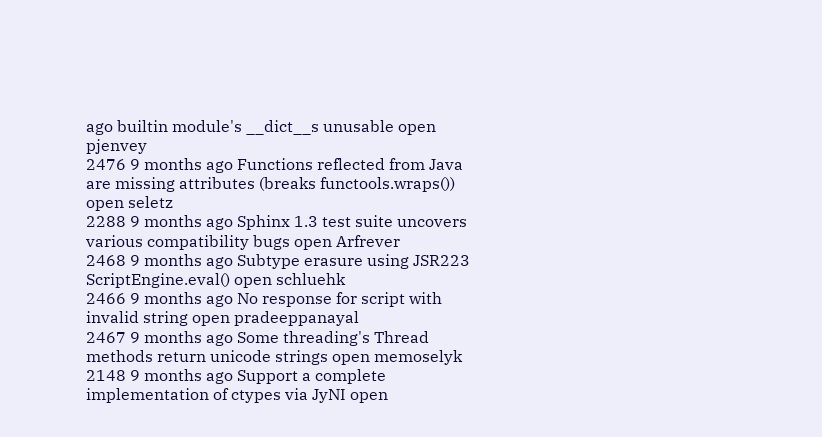ago builtin module's __dict__s unusable open pjenvey
2476 9 months ago Functions reflected from Java are missing attributes (breaks functools.wraps()) open seletz
2288 9 months ago Sphinx 1.3 test suite uncovers various compatibility bugs open Arfrever
2468 9 months ago Subtype erasure using JSR223 ScriptEngine.eval() open schluehk
2466 9 months ago No response for script with invalid string open pradeeppanayal
2467 9 months ago Some threading's Thread methods return unicode strings open memoselyk
2148 9 months ago Support a complete implementation of ctypes via JyNI open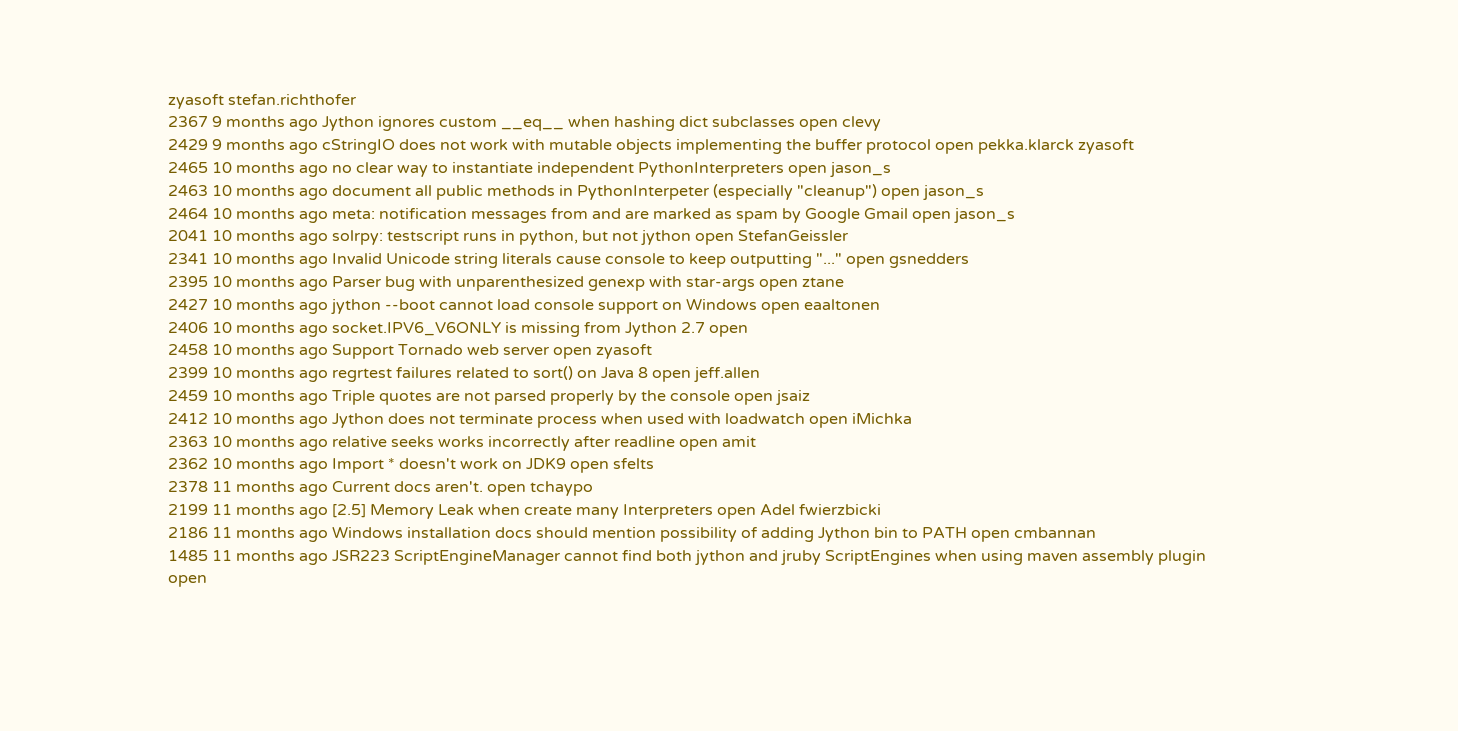zyasoft stefan.richthofer
2367 9 months ago Jython ignores custom __eq__ when hashing dict subclasses open clevy
2429 9 months ago cStringIO does not work with mutable objects implementing the buffer protocol open pekka.klarck zyasoft
2465 10 months ago no clear way to instantiate independent PythonInterpreters open jason_s
2463 10 months ago document all public methods in PythonInterpeter (especially "cleanup") open jason_s
2464 10 months ago meta: notification messages from and are marked as spam by Google Gmail open jason_s
2041 10 months ago solrpy: testscript runs in python, but not jython open StefanGeissler
2341 10 months ago Invalid Unicode string literals cause console to keep outputting "..." open gsnedders
2395 10 months ago Parser bug with unparenthesized genexp with star-args open ztane
2427 10 months ago jython --boot cannot load console support on Windows open eaaltonen
2406 10 months ago socket.IPV6_V6ONLY is missing from Jython 2.7 open
2458 10 months ago Support Tornado web server open zyasoft
2399 10 months ago regrtest failures related to sort() on Java 8 open jeff.allen
2459 10 months ago Triple quotes are not parsed properly by the console open jsaiz
2412 10 months ago Jython does not terminate process when used with loadwatch open iMichka
2363 10 months ago relative seeks works incorrectly after readline open amit
2362 10 months ago Import * doesn't work on JDK9 open sfelts
2378 11 months ago Current docs aren't. open tchaypo
2199 11 months ago [2.5] Memory Leak when create many Interpreters open Adel fwierzbicki
2186 11 months ago Windows installation docs should mention possibility of adding Jython bin to PATH open cmbannan
1485 11 months ago JSR223 ScriptEngineManager cannot find both jython and jruby ScriptEngines when using maven assembly plugin open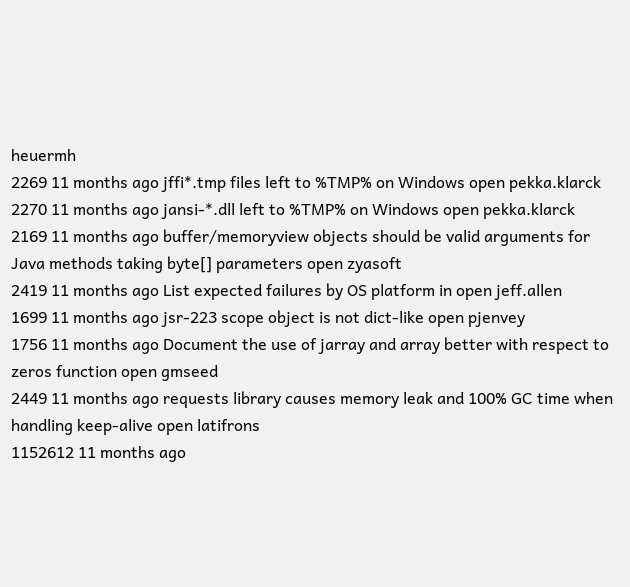heuermh
2269 11 months ago jffi*.tmp files left to %TMP% on Windows open pekka.klarck
2270 11 months ago jansi-*.dll left to %TMP% on Windows open pekka.klarck
2169 11 months ago buffer/memoryview objects should be valid arguments for Java methods taking byte[] parameters open zyasoft
2419 11 months ago List expected failures by OS platform in open jeff.allen
1699 11 months ago jsr-223 scope object is not dict-like open pjenvey
1756 11 months ago Document the use of jarray and array better with respect to zeros function open gmseed
2449 11 months ago requests library causes memory leak and 100% GC time when handling keep-alive open latifrons
1152612 11 months ago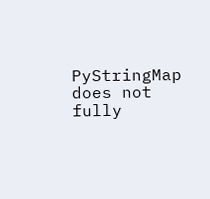PyStringMap does not fully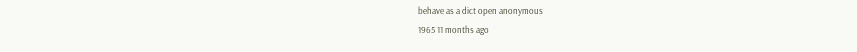behave as a dict open anonymous
1965 11 months ago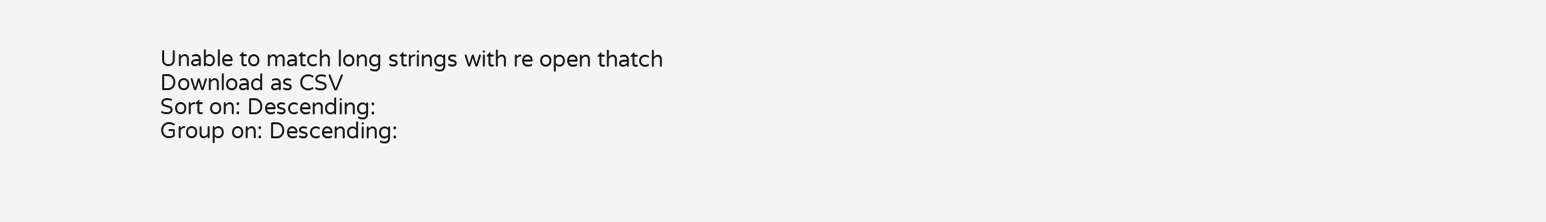Unable to match long strings with re open thatch
Download as CSV
Sort on: Descending:
Group on: Descending: